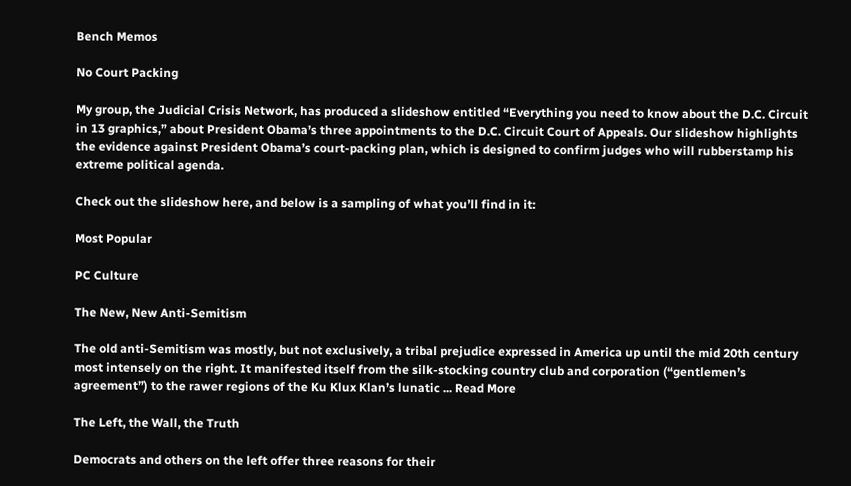Bench Memos

No Court Packing

My group, the Judicial Crisis Network, has produced a slideshow entitled “Everything you need to know about the D.C. Circuit in 13 graphics,” about President Obama’s three appointments to the D.C. Circuit Court of Appeals. Our slideshow highlights the evidence against President Obama’s court-packing plan, which is designed to confirm judges who will rubberstamp his extreme political agenda.

Check out the slideshow here, and below is a sampling of what you’ll find in it:

Most Popular

PC Culture

The New, New Anti-Semitism

The old anti-Semitism was mostly, but not exclusively, a tribal prejudice expressed in America up until the mid 20th century most intensely on the right. It manifested itself from the silk-stocking country club and corporation (“gentlemen’s agreement”) to the rawer regions of the Ku Klux Klan’s lunatic ... Read More

The Left, the Wall, the Truth

Democrats and others on the left offer three reasons for their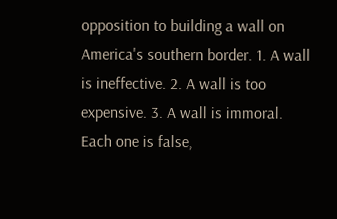opposition to building a wall on America's southern border. 1. A wall is ineffective. 2. A wall is too expensive. 3. A wall is immoral. Each one is false,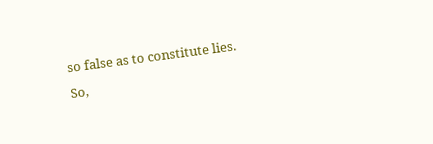so false as to constitute lies. So,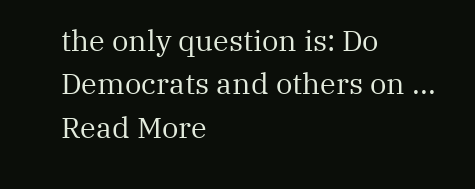the only question is: Do Democrats and others on ... Read More